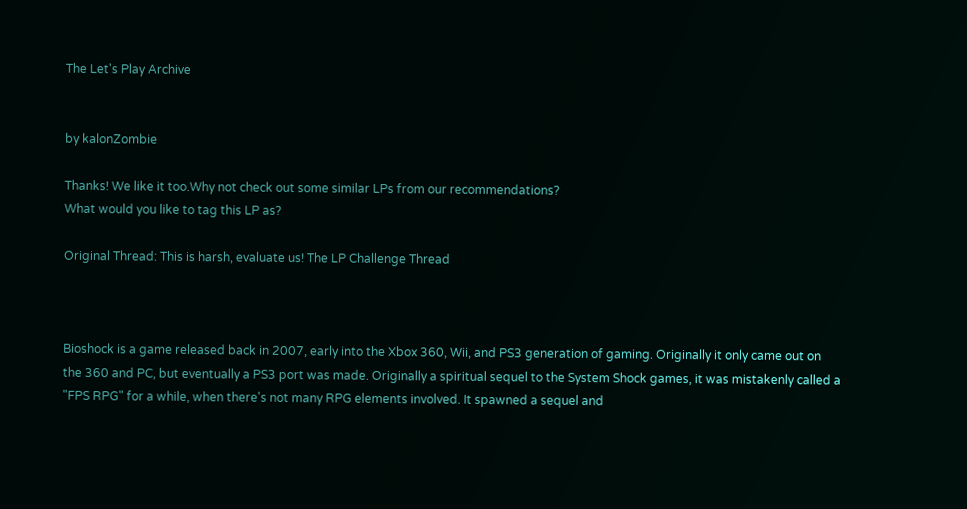The Let's Play Archive


by kalonZombie

Thanks! We like it too.Why not check out some similar LPs from our recommendations?
What would you like to tag this LP as?

Original Thread: This is harsh, evaluate us! The LP Challenge Thread



Bioshock is a game released back in 2007, early into the Xbox 360, Wii, and PS3 generation of gaming. Originally it only came out on the 360 and PC, but eventually a PS3 port was made. Originally a spiritual sequel to the System Shock games, it was mistakenly called a "FPS RPG" for a while, when there's not many RPG elements involved. It spawned a sequel and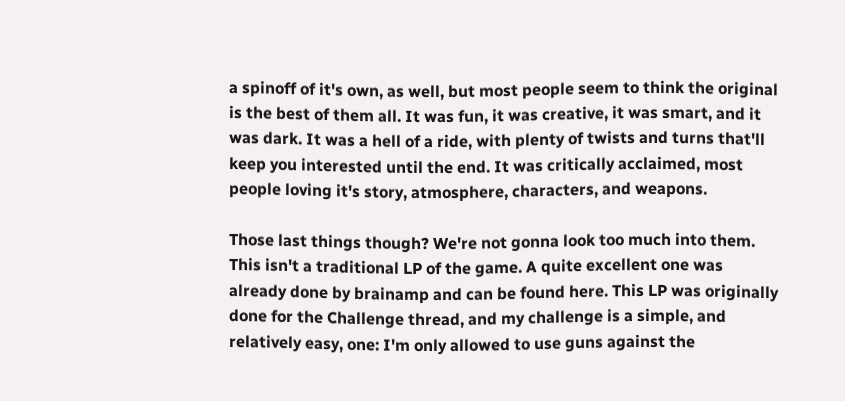a spinoff of it's own, as well, but most people seem to think the original is the best of them all. It was fun, it was creative, it was smart, and it was dark. It was a hell of a ride, with plenty of twists and turns that'll keep you interested until the end. It was critically acclaimed, most people loving it's story, atmosphere, characters, and weapons.

Those last things though? We're not gonna look too much into them. This isn't a traditional LP of the game. A quite excellent one was already done by brainamp and can be found here. This LP was originally done for the Challenge thread, and my challenge is a simple, and relatively easy, one: I'm only allowed to use guns against the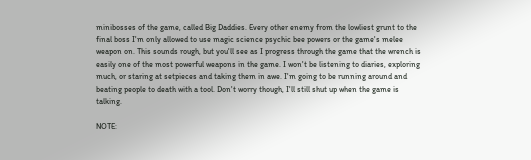minibosses of the game, called Big Daddies. Every other enemy from the lowliest grunt to the final boss I'm only allowed to use magic science psychic bee powers or the game's melee weapon on. This sounds rough, but you'll see as I progress through the game that the wrench is easily one of the most powerful weapons in the game. I won't be listening to diaries, exploring much, or staring at setpieces and taking them in awe. I'm going to be running around and beating people to death with a tool. Don't worry though, I'll still shut up when the game is talking.

NOTE: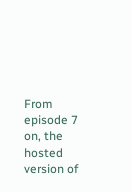From episode 7 on, the hosted version of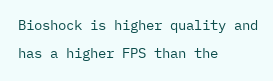Bioshock is higher quality and has a higher FPS than the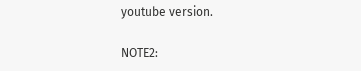youtube version.

NOTE2: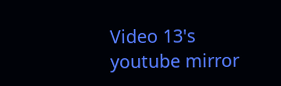Video 13's youtube mirror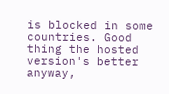is blocked in some countries. Good thing the hosted version's better anyway,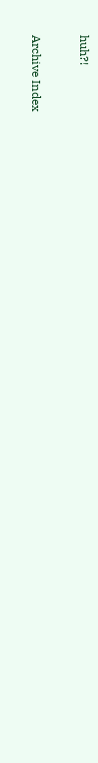huh?!

Archive Index